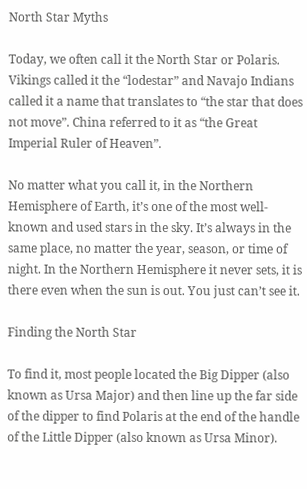North Star Myths

Today, we often call it the North Star or Polaris. Vikings called it the “lodestar” and Navajo Indians called it a name that translates to “the star that does not move”. China referred to it as “the Great Imperial Ruler of Heaven”.

No matter what you call it, in the Northern Hemisphere of Earth, it’s one of the most well-known and used stars in the sky. It’s always in the same place, no matter the year, season, or time of night. In the Northern Hemisphere it never sets, it is there even when the sun is out. You just can’t see it.

Finding the North Star

To find it, most people located the Big Dipper (also known as Ursa Major) and then line up the far side of the dipper to find Polaris at the end of the handle of the Little Dipper (also known as Ursa Minor).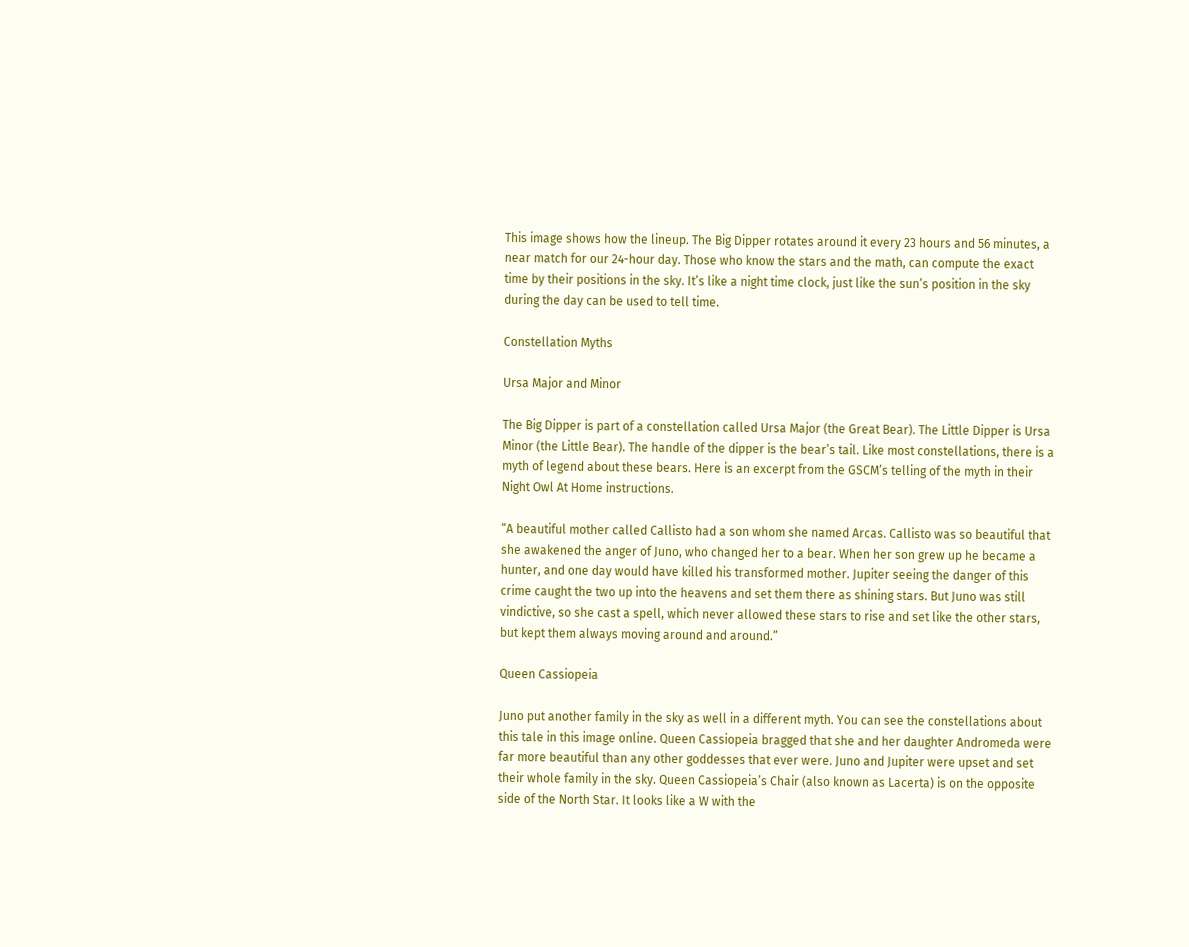This image shows how the lineup. The Big Dipper rotates around it every 23 hours and 56 minutes, a near match for our 24-hour day. Those who know the stars and the math, can compute the exact time by their positions in the sky. It’s like a night time clock, just like the sun’s position in the sky during the day can be used to tell time.

Constellation Myths

Ursa Major and Minor

The Big Dipper is part of a constellation called Ursa Major (the Great Bear). The Little Dipper is Ursa Minor (the Little Bear). The handle of the dipper is the bear’s tail. Like most constellations, there is a myth of legend about these bears. Here is an excerpt from the GSCM’s telling of the myth in their Night Owl At Home instructions.

“A beautiful mother called Callisto had a son whom she named Arcas. Callisto was so beautiful that she awakened the anger of Juno, who changed her to a bear. When her son grew up he became a hunter, and one day would have killed his transformed mother. Jupiter seeing the danger of this crime caught the two up into the heavens and set them there as shining stars. But Juno was still vindictive, so she cast a spell, which never allowed these stars to rise and set like the other stars, but kept them always moving around and around.”

Queen Cassiopeia

Juno put another family in the sky as well in a different myth. You can see the constellations about this tale in this image online. Queen Cassiopeia bragged that she and her daughter Andromeda were far more beautiful than any other goddesses that ever were. Juno and Jupiter were upset and set their whole family in the sky. Queen Cassiopeia’s Chair (also known as Lacerta) is on the opposite side of the North Star. It looks like a W with the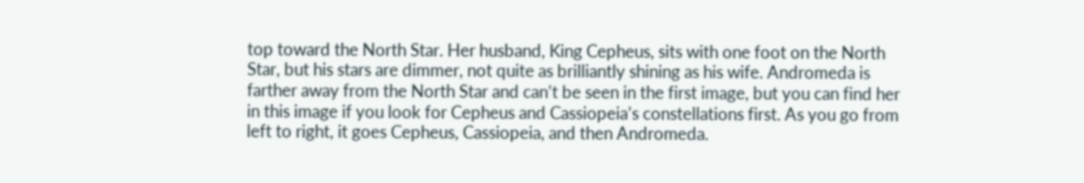top toward the North Star. Her husband, King Cepheus, sits with one foot on the North Star, but his stars are dimmer, not quite as brilliantly shining as his wife. Andromeda is farther away from the North Star and can’t be seen in the first image, but you can find her in this image if you look for Cepheus and Cassiopeia’s constellations first. As you go from left to right, it goes Cepheus, Cassiopeia, and then Andromeda.